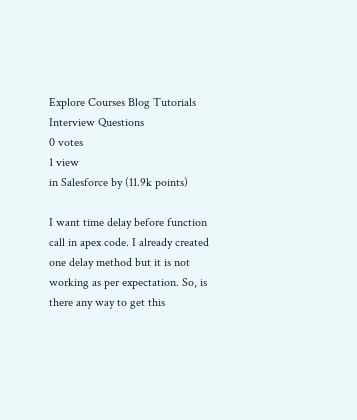Explore Courses Blog Tutorials Interview Questions
0 votes
1 view
in Salesforce by (11.9k points)

I want time delay before function call in apex code. I already created one delay method but it is not working as per expectation. So, is there any way to get this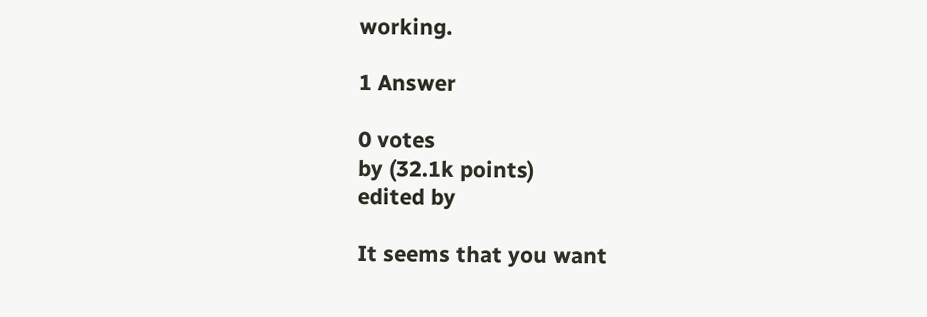working.

1 Answer

0 votes
by (32.1k points)
edited by

It seems that you want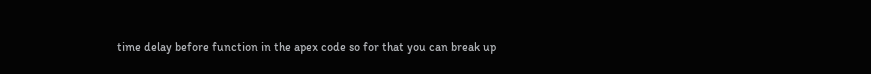time delay before function in the apex code so for that you can break up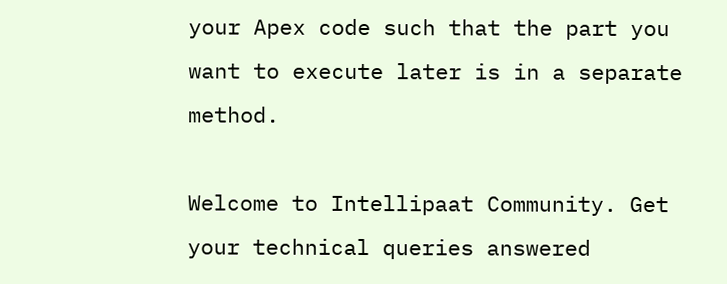your Apex code such that the part you want to execute later is in a separate method.

Welcome to Intellipaat Community. Get your technical queries answered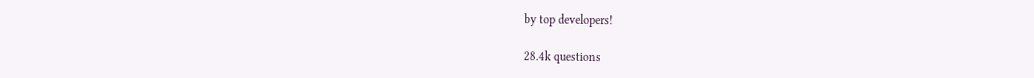by top developers!

28.4k questions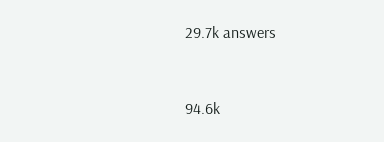29.7k answers


94.6k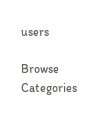users

Browse Categories